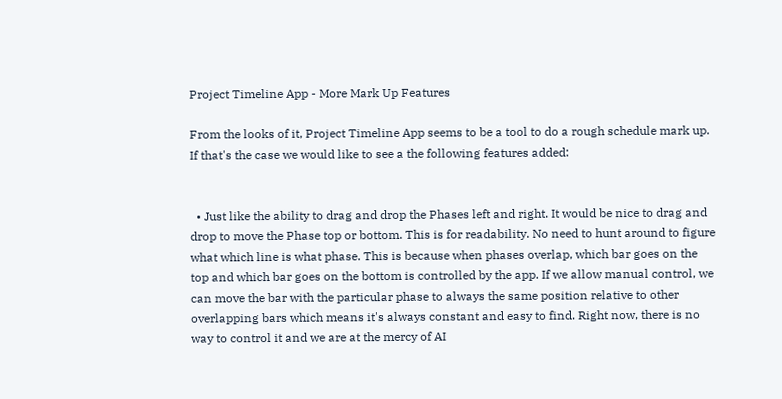Project Timeline App - More Mark Up Features

From the looks of it, Project Timeline App seems to be a tool to do a rough schedule mark up. If that's the case we would like to see a the following features added:


  • Just like the ability to drag and drop the Phases left and right. It would be nice to drag and drop to move the Phase top or bottom. This is for readability. No need to hunt around to figure what which line is what phase. This is because when phases overlap, which bar goes on the top and which bar goes on the bottom is controlled by the app. If we allow manual control, we can move the bar with the particular phase to always the same position relative to other overlapping bars which means it's always constant and easy to find. Right now, there is no way to control it and we are at the mercy of AI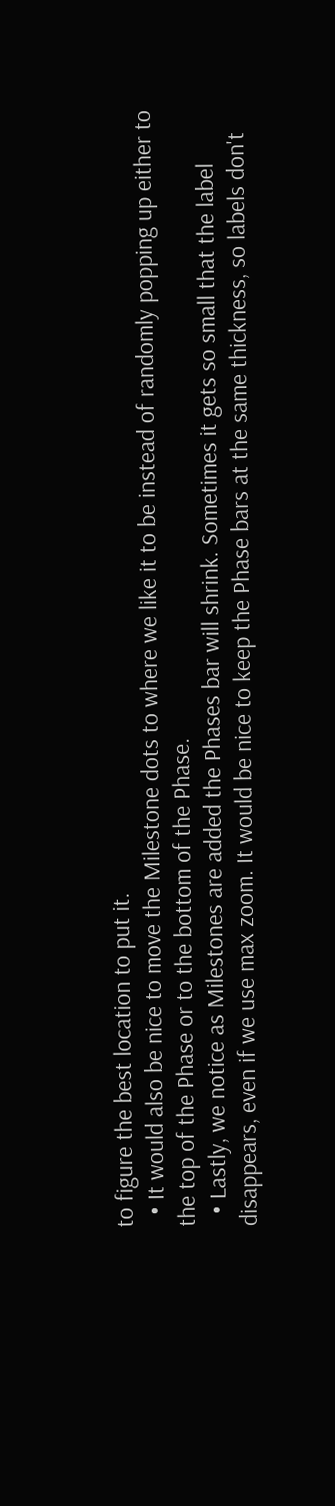to figure the best location to put it.
  • It would also be nice to move the Milestone dots to where we like it to be instead of randomly popping up either to the top of the Phase or to the bottom of the Phase.
  • Lastly, we notice as Milestones are added the Phases bar will shrink. Sometimes it gets so small that the label disappears, even if we use max zoom. It would be nice to keep the Phase bars at the same thickness, so labels don't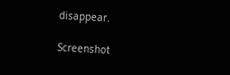disappear.

Screenshot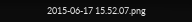2015-06-17 15.52.07.png